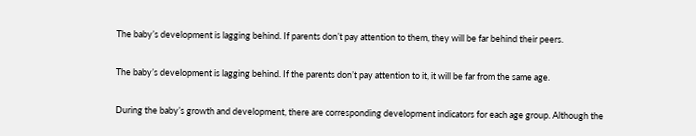The baby’s development is lagging behind. If parents don’t pay attention to them, they will be far behind their peers.

The baby’s development is lagging behind. If the parents don’t pay attention to it, it will be far from the same age.

During the baby’s growth and development, there are corresponding development indicators for each age group. Although the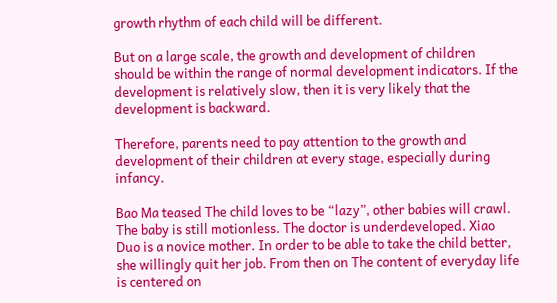growth rhythm of each child will be different.

But on a large scale, the growth and development of children should be within the range of normal development indicators. If the development is relatively slow, then it is very likely that the development is backward.

Therefore, parents need to pay attention to the growth and development of their children at every stage, especially during infancy.

Bao Ma teased The child loves to be “lazy”, other babies will crawl. The baby is still motionless. The doctor is underdeveloped. Xiao Duo is a novice mother. In order to be able to take the child better, she willingly quit her job. From then on The content of everyday life is centered on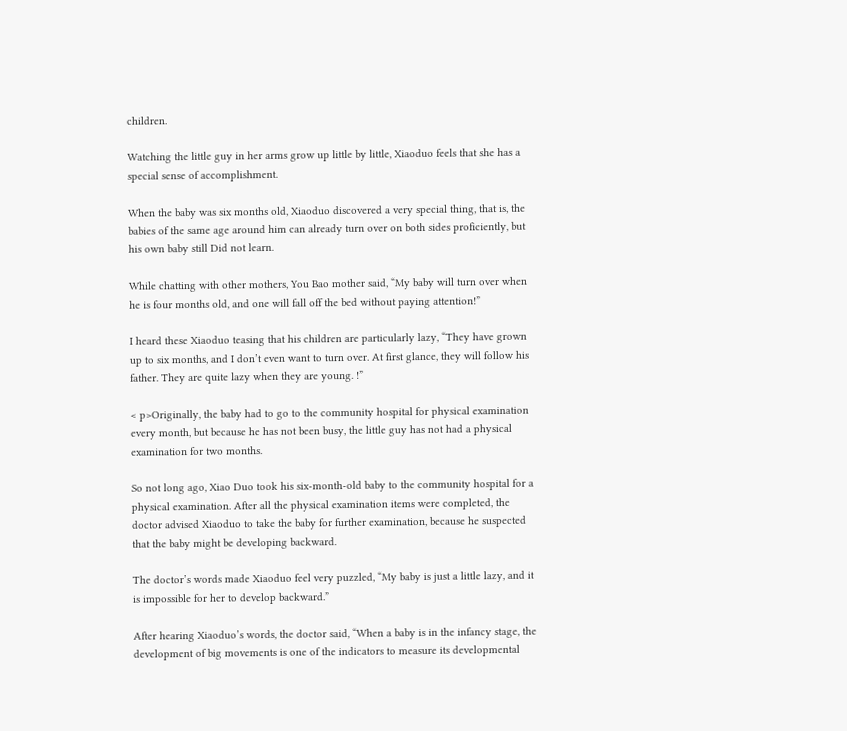children.

Watching the little guy in her arms grow up little by little, Xiaoduo feels that she has a special sense of accomplishment.

When the baby was six months old, Xiaoduo discovered a very special thing, that is, the babies of the same age around him can already turn over on both sides proficiently, but his own baby still Did not learn.

While chatting with other mothers, You Bao mother said, “My baby will turn over when he is four months old, and one will fall off the bed without paying attention!”

I heard these Xiaoduo teasing that his children are particularly lazy, “They have grown up to six months, and I don’t even want to turn over. At first glance, they will follow his father. They are quite lazy when they are young. !”

< p>Originally, the baby had to go to the community hospital for physical examination every month, but because he has not been busy, the little guy has not had a physical examination for two months.

So not long ago, Xiao Duo took his six-month-old baby to the community hospital for a physical examination. After all the physical examination items were completed, the doctor advised Xiaoduo to take the baby for further examination, because he suspected that the baby might be developing backward.

The doctor’s words made Xiaoduo feel very puzzled, “My baby is just a little lazy, and it is impossible for her to develop backward.”

After hearing Xiaoduo’s words, the doctor said, “When a baby is in the infancy stage, the development of big movements is one of the indicators to measure its developmental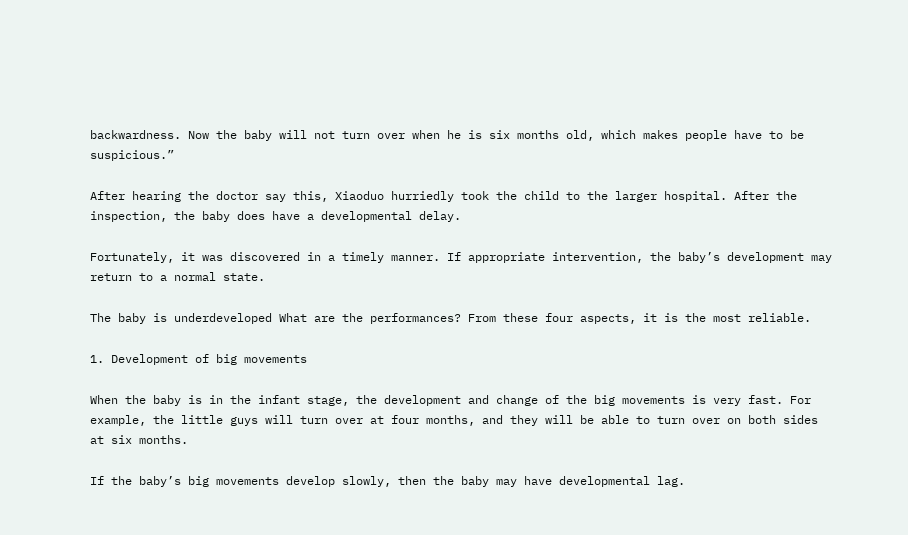backwardness. Now the baby will not turn over when he is six months old, which makes people have to be suspicious.”

After hearing the doctor say this, Xiaoduo hurriedly took the child to the larger hospital. After the inspection, the baby does have a developmental delay.

Fortunately, it was discovered in a timely manner. If appropriate intervention, the baby’s development may return to a normal state.

The baby is underdeveloped What are the performances? From these four aspects, it is the most reliable.

1. Development of big movements

When the baby is in the infant stage, the development and change of the big movements is very fast. For example, the little guys will turn over at four months, and they will be able to turn over on both sides at six months.

If the baby’s big movements develop slowly, then the baby may have developmental lag.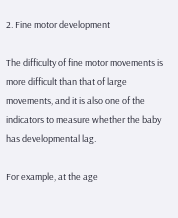2. Fine motor development

The difficulty of fine motor movements is more difficult than that of large movements, and it is also one of the indicators to measure whether the baby has developmental lag.

For example, at the age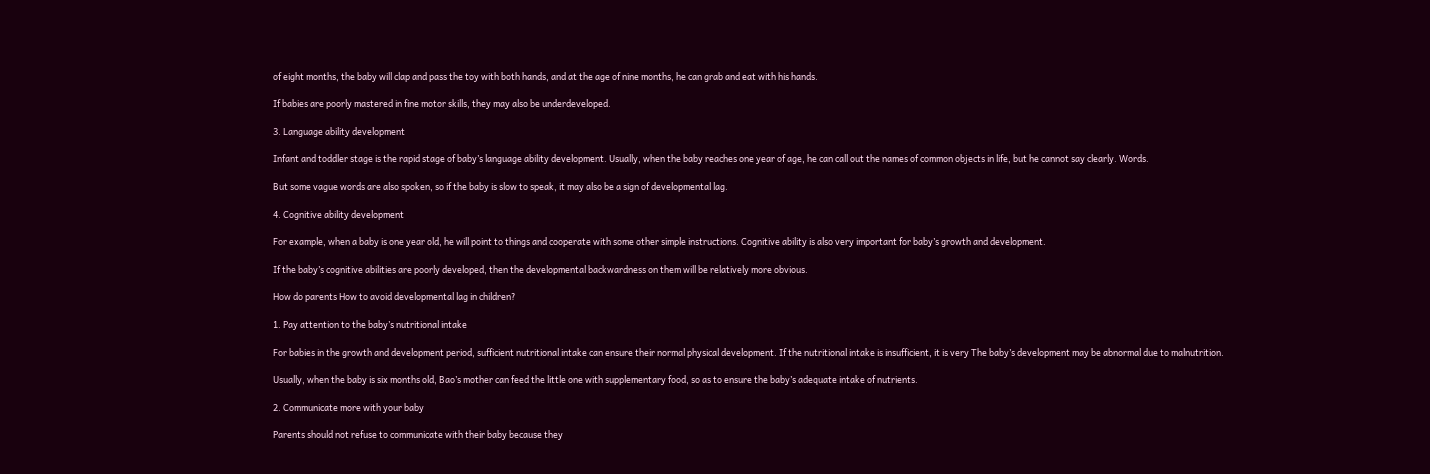of eight months, the baby will clap and pass the toy with both hands, and at the age of nine months, he can grab and eat with his hands.

If babies are poorly mastered in fine motor skills, they may also be underdeveloped.

3. Language ability development

Infant and toddler stage is the rapid stage of baby’s language ability development. Usually, when the baby reaches one year of age, he can call out the names of common objects in life, but he cannot say clearly. Words.

But some vague words are also spoken, so if the baby is slow to speak, it may also be a sign of developmental lag.

4. Cognitive ability development

For example, when a baby is one year old, he will point to things and cooperate with some other simple instructions. Cognitive ability is also very important for baby’s growth and development.

If the baby’s cognitive abilities are poorly developed, then the developmental backwardness on them will be relatively more obvious.

How do parents How to avoid developmental lag in children?

1. Pay attention to the baby’s nutritional intake

For babies in the growth and development period, sufficient nutritional intake can ensure their normal physical development. If the nutritional intake is insufficient, it is very The baby’s development may be abnormal due to malnutrition.

Usually, when the baby is six months old, Bao’s mother can feed the little one with supplementary food, so as to ensure the baby’s adequate intake of nutrients.

2. Communicate more with your baby

Parents should not refuse to communicate with their baby because they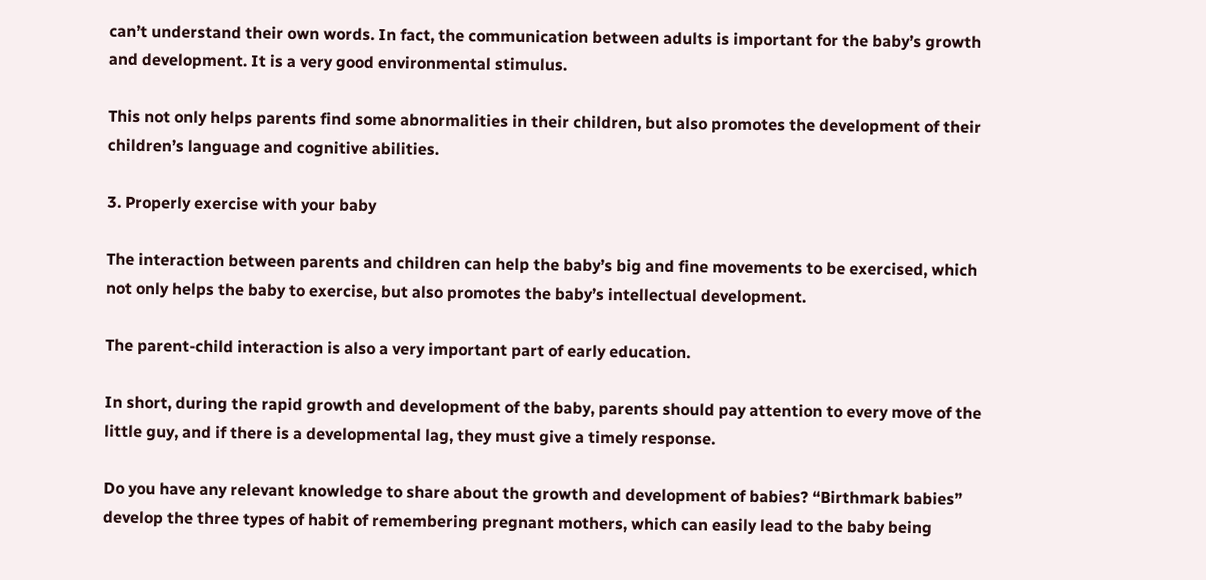can’t understand their own words. In fact, the communication between adults is important for the baby’s growth and development. It is a very good environmental stimulus.

This not only helps parents find some abnormalities in their children, but also promotes the development of their children’s language and cognitive abilities.

3. Properly exercise with your baby

The interaction between parents and children can help the baby’s big and fine movements to be exercised, which not only helps the baby to exercise, but also promotes the baby’s intellectual development.

The parent-child interaction is also a very important part of early education.

In short, during the rapid growth and development of the baby, parents should pay attention to every move of the little guy, and if there is a developmental lag, they must give a timely response.

Do you have any relevant knowledge to share about the growth and development of babies? “Birthmark babies” develop the three types of habit of remembering pregnant mothers, which can easily lead to the baby being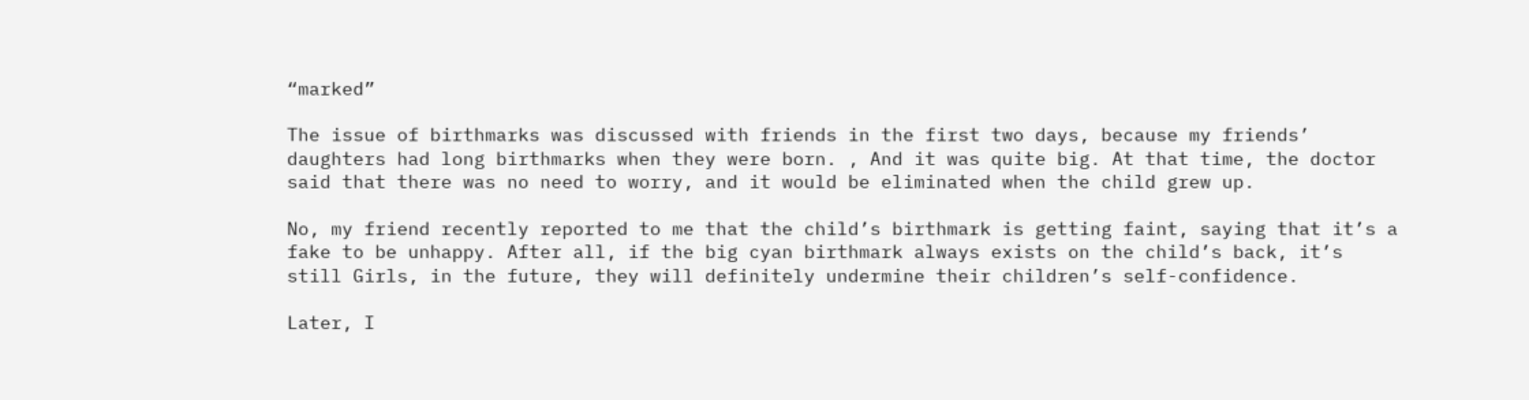“marked”

The issue of birthmarks was discussed with friends in the first two days, because my friends’ daughters had long birthmarks when they were born. , And it was quite big. At that time, the doctor said that there was no need to worry, and it would be eliminated when the child grew up.

No, my friend recently reported to me that the child’s birthmark is getting faint, saying that it’s a fake to be unhappy. After all, if the big cyan birthmark always exists on the child’s back, it’s still Girls, in the future, they will definitely undermine their children’s self-confidence.

Later, I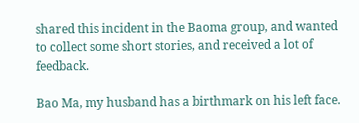shared this incident in the Baoma group, and wanted to collect some short stories, and received a lot of feedback.

Bao Ma, my husband has a birthmark on his left face.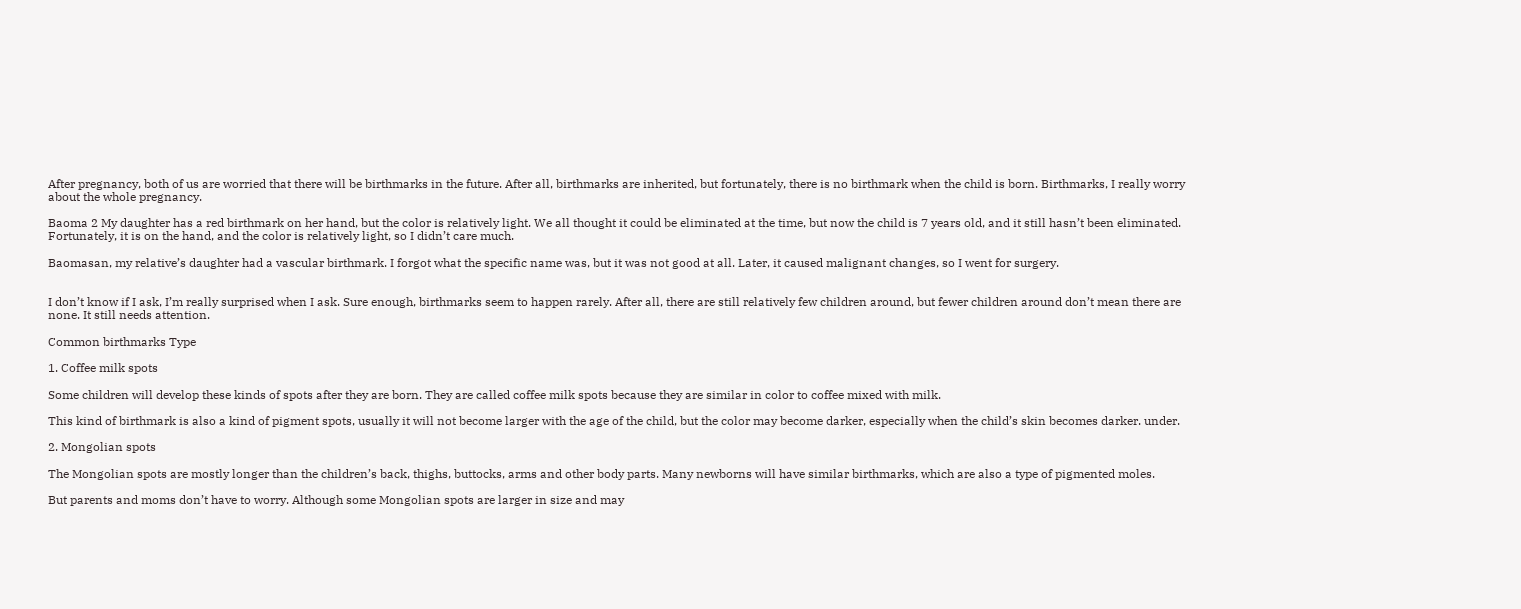After pregnancy, both of us are worried that there will be birthmarks in the future. After all, birthmarks are inherited, but fortunately, there is no birthmark when the child is born. Birthmarks, I really worry about the whole pregnancy.

Baoma 2 My daughter has a red birthmark on her hand, but the color is relatively light. We all thought it could be eliminated at the time, but now the child is 7 years old, and it still hasn’t been eliminated. Fortunately, it is on the hand, and the color is relatively light, so I didn’t care much.

Baomasan, my relative’s daughter had a vascular birthmark. I forgot what the specific name was, but it was not good at all. Later, it caused malignant changes, so I went for surgery.


I don’t know if I ask, I’m really surprised when I ask. Sure enough, birthmarks seem to happen rarely. After all, there are still relatively few children around, but fewer children around don’t mean there are none. It still needs attention.

Common birthmarks Type

1. Coffee milk spots

Some children will develop these kinds of spots after they are born. They are called coffee milk spots because they are similar in color to coffee mixed with milk.

This kind of birthmark is also a kind of pigment spots, usually it will not become larger with the age of the child, but the color may become darker, especially when the child’s skin becomes darker. under.

2. Mongolian spots

The Mongolian spots are mostly longer than the children’s back, thighs, buttocks, arms and other body parts. Many newborns will have similar birthmarks, which are also a type of pigmented moles.

But parents and moms don’t have to worry. Although some Mongolian spots are larger in size and may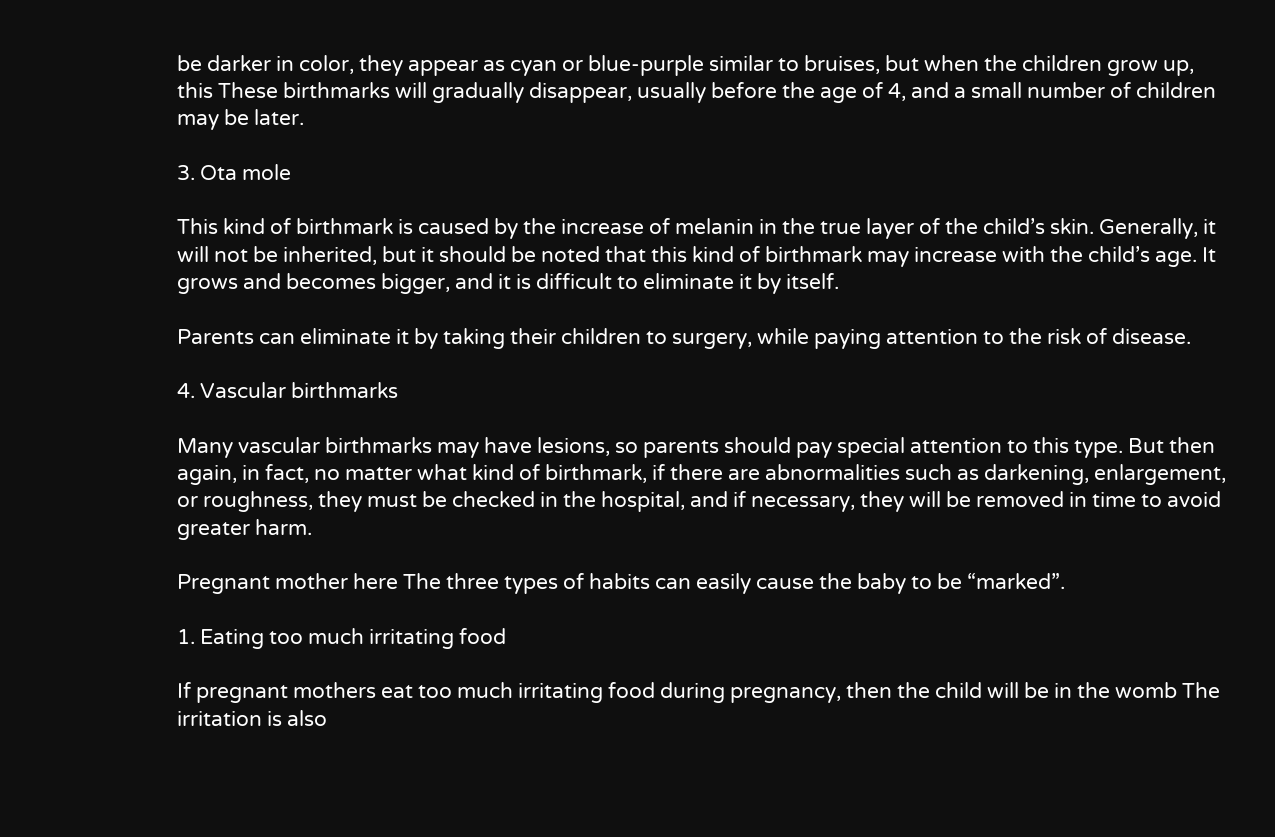be darker in color, they appear as cyan or blue-purple similar to bruises, but when the children grow up, this These birthmarks will gradually disappear, usually before the age of 4, and a small number of children may be later.

3. Ota mole

This kind of birthmark is caused by the increase of melanin in the true layer of the child’s skin. Generally, it will not be inherited, but it should be noted that this kind of birthmark may increase with the child’s age. It grows and becomes bigger, and it is difficult to eliminate it by itself.

Parents can eliminate it by taking their children to surgery, while paying attention to the risk of disease.

4. Vascular birthmarks

Many vascular birthmarks may have lesions, so parents should pay special attention to this type. But then again, in fact, no matter what kind of birthmark, if there are abnormalities such as darkening, enlargement, or roughness, they must be checked in the hospital, and if necessary, they will be removed in time to avoid greater harm.

Pregnant mother here The three types of habits can easily cause the baby to be “marked”.

1. Eating too much irritating food

If pregnant mothers eat too much irritating food during pregnancy, then the child will be in the womb The irritation is also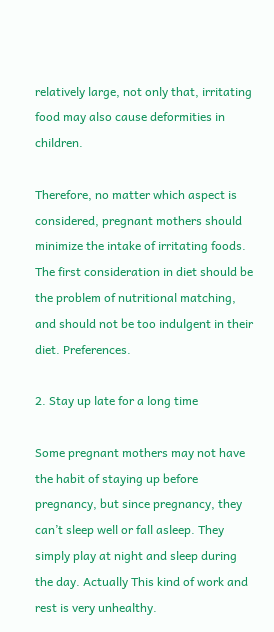relatively large, not only that, irritating food may also cause deformities in children.

Therefore, no matter which aspect is considered, pregnant mothers should minimize the intake of irritating foods. The first consideration in diet should be the problem of nutritional matching, and should not be too indulgent in their diet. Preferences.

2. Stay up late for a long time

Some pregnant mothers may not have the habit of staying up before pregnancy, but since pregnancy, they can’t sleep well or fall asleep. They simply play at night and sleep during the day. Actually This kind of work and rest is very unhealthy.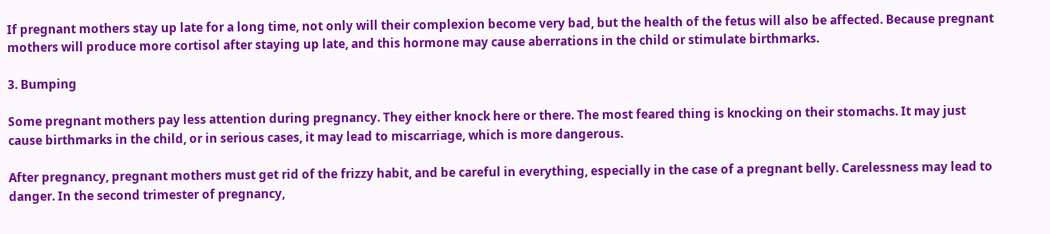If pregnant mothers stay up late for a long time, not only will their complexion become very bad, but the health of the fetus will also be affected. Because pregnant mothers will produce more cortisol after staying up late, and this hormone may cause aberrations in the child or stimulate birthmarks.

3. Bumping

Some pregnant mothers pay less attention during pregnancy. They either knock here or there. The most feared thing is knocking on their stomachs. It may just cause birthmarks in the child, or in serious cases, it may lead to miscarriage, which is more dangerous.

After pregnancy, pregnant mothers must get rid of the frizzy habit, and be careful in everything, especially in the case of a pregnant belly. Carelessness may lead to danger. In the second trimester of pregnancy,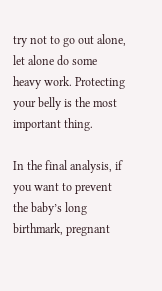try not to go out alone, let alone do some heavy work. Protecting your belly is the most important thing.

In the final analysis, if you want to prevent the baby’s long birthmark, pregnant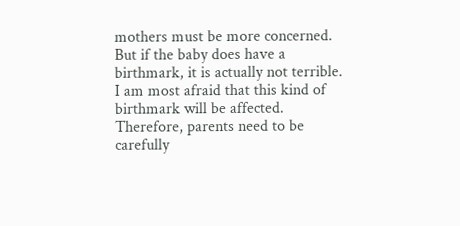mothers must be more concerned. But if the baby does have a birthmark, it is actually not terrible. I am most afraid that this kind of birthmark will be affected. Therefore, parents need to be carefully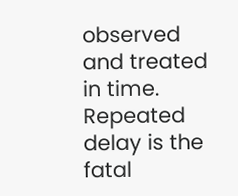observed and treated in time. Repeated delay is the fatal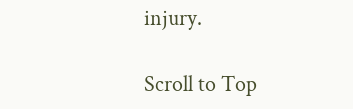injury.

Scroll to Top